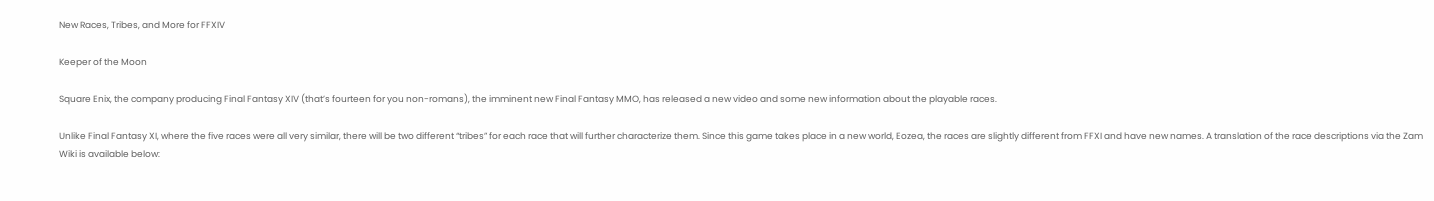New Races, Tribes, and More for FFXIV

Keeper of the Moon

Square Enix, the company producing Final Fantasy XIV (that’s fourteen for you non-romans), the imminent new Final Fantasy MMO, has released a new video and some new information about the playable races.

Unlike Final Fantasy XI, where the five races were all very similar, there will be two different “tribes” for each race that will further characterize them. Since this game takes place in a new world, Eozea, the races are slightly different from FFXI and have new names. A translation of the race descriptions via the Zam Wiki is available below: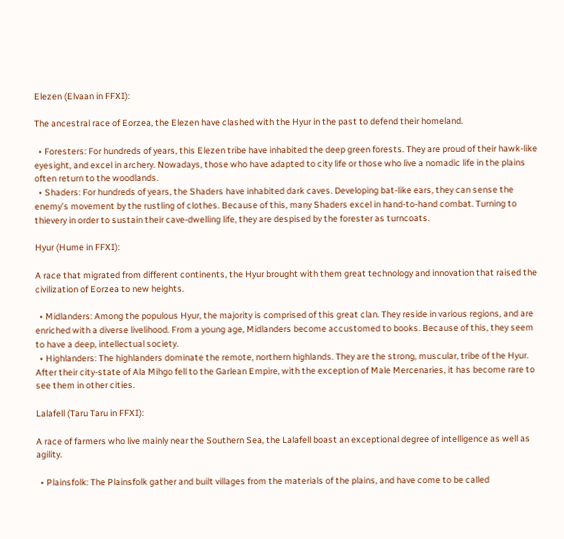Elezen (Elvaan in FFXI):

The ancestral race of Eorzea, the Elezen have clashed with the Hyur in the past to defend their homeland.

  • Foresters: For hundreds of years, this Elezen tribe have inhabited the deep green forests. They are proud of their hawk-like eyesight, and excel in archery. Nowadays, those who have adapted to city life or those who live a nomadic life in the plains often return to the woodlands.
  • Shaders: For hundreds of years, the Shaders have inhabited dark caves. Developing bat-like ears, they can sense the enemy’s movement by the rustling of clothes. Because of this, many Shaders excel in hand-to-hand combat. Turning to thievery in order to sustain their cave-dwelling life, they are despised by the forester as turncoats.

Hyur (Hume in FFXI):

A race that migrated from different continents, the Hyur brought with them great technology and innovation that raised the civilization of Eorzea to new heights.

  • Midlanders: Among the populous Hyur, the majority is comprised of this great clan. They reside in various regions, and are enriched with a diverse livelihood. From a young age, Midlanders become accustomed to books. Because of this, they seem to have a deep, intellectual society.
  • Highlanders: The highlanders dominate the remote, northern highlands. They are the strong, muscular, tribe of the Hyur. After their city-state of Ala Mihgo fell to the Garlean Empire, with the exception of Male Mercenaries, it has become rare to see them in other cities.

Lalafell (Taru Taru in FFXI):

A race of farmers who live mainly near the Southern Sea, the Lalafell boast an exceptional degree of intelligence as well as agility.

  • Plainsfolk: The Plainsfolk gather and built villages from the materials of the plains, and have come to be called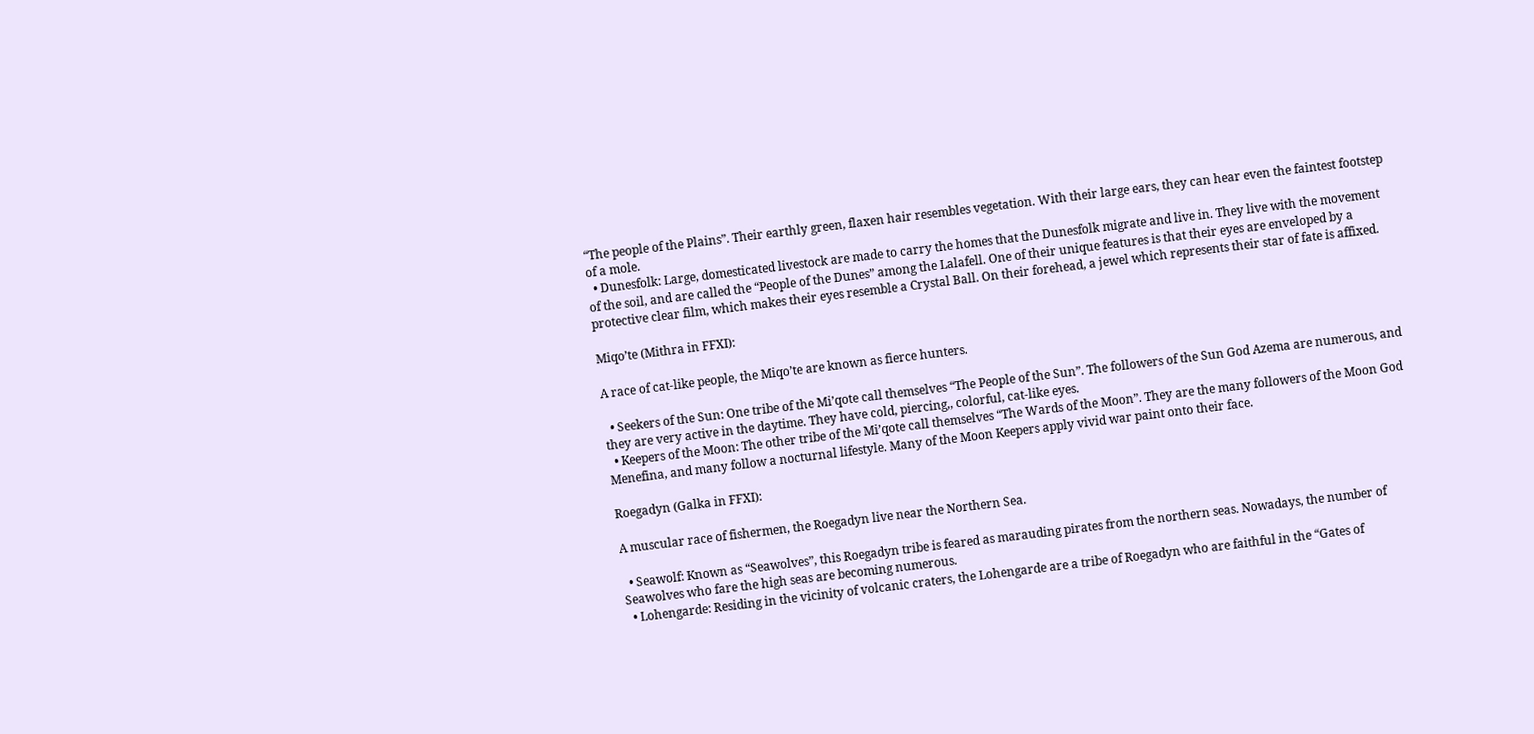“The people of the Plains”. Their earthly green, flaxen hair resembles vegetation. With their large ears, they can hear even the faintest footstep of a mole.
  • Dunesfolk: Large, domesticated livestock are made to carry the homes that the Dunesfolk migrate and live in. They live with the movement of the soil, and are called the “People of the Dunes” among the Lalafell. One of their unique features is that their eyes are enveloped by a protective clear film, which makes their eyes resemble a Crystal Ball. On their forehead, a jewel which represents their star of fate is affixed.

Miqo’te (Mithra in FFXI):

A race of cat-like people, the Miqo’te are known as fierce hunters.

  • Seekers of the Sun: One tribe of the Mi’qote call themselves “The People of the Sun”. The followers of the Sun God Azema are numerous, and they are very active in the daytime. They have cold, piercing,, colorful, cat-like eyes.
  • Keepers of the Moon: The other tribe of the Mi’qote call themselves “The Wards of the Moon”. They are the many followers of the Moon God Menefina, and many follow a nocturnal lifestyle. Many of the Moon Keepers apply vivid war paint onto their face.

Roegadyn (Galka in FFXI):

A muscular race of fishermen, the Roegadyn live near the Northern Sea.

  • Seawolf: Known as “Seawolves”, this Roegadyn tribe is feared as marauding pirates from the northern seas. Nowadays, the number of Seawolves who fare the high seas are becoming numerous.
  • Lohengarde: Residing in the vicinity of volcanic craters, the Lohengarde are a tribe of Roegadyn who are faithful in the “Gates of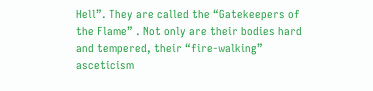Hell”. They are called the “Gatekeepers of the Flame” . Not only are their bodies hard and tempered, their “fire-walking” asceticism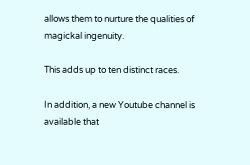allows them to nurture the qualities of magickal ingenuity.

This adds up to ten distinct races.

In addition, a new Youtube channel is available that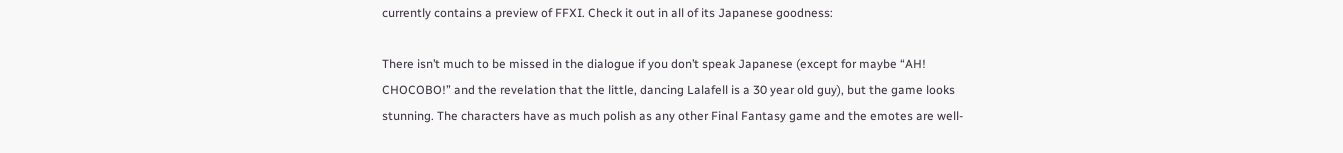currently contains a preview of FFXI. Check it out in all of its Japanese goodness:

There isn’t much to be missed in the dialogue if you don’t speak Japanese (except for maybe “AH! CHOCOBO!” and the revelation that the little, dancing Lalafell is a 30 year old guy), but the game looks stunning. The characters have as much polish as any other Final Fantasy game and the emotes are well-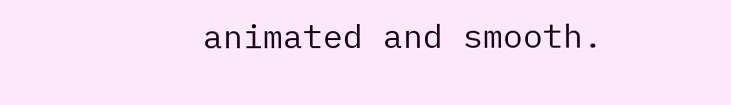animated and smooth.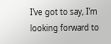I’ve got to say, I’m looking forward to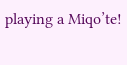playing a Miqo’te!